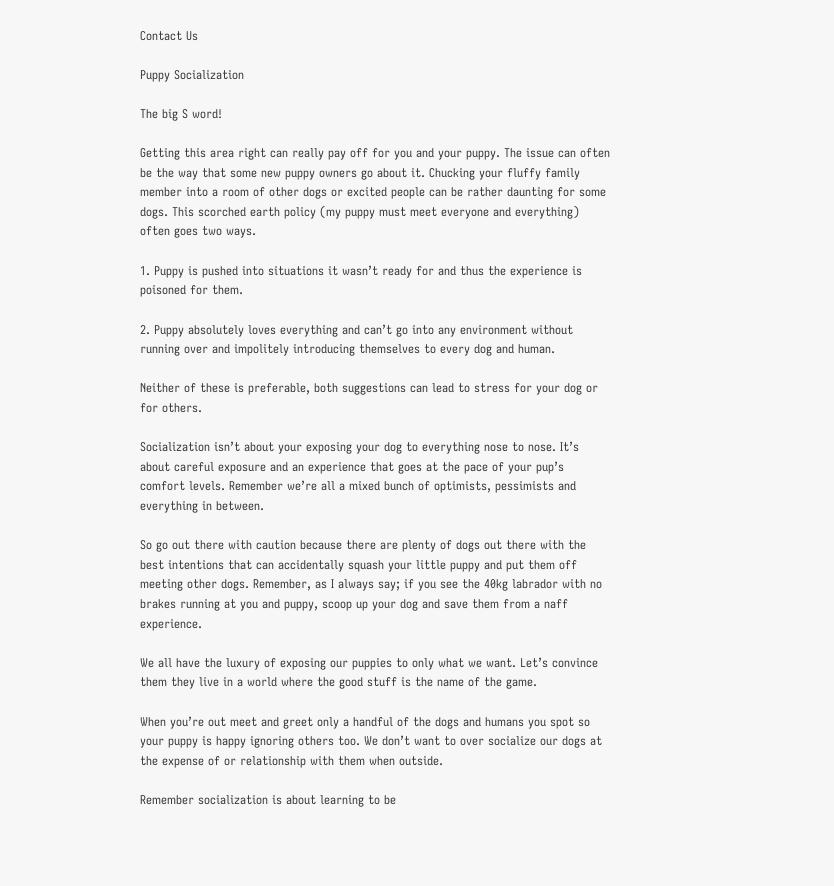Contact Us

Puppy Socialization

The big S word!

Getting this area right can really pay off for you and your puppy. The issue can often be the way that some new puppy owners go about it. Chucking your fluffy family member into a room of other dogs or excited people can be rather daunting for some dogs. This scorched earth policy (my puppy must meet everyone and everything) often goes two ways.

1. Puppy is pushed into situations it wasn’t ready for and thus the experience is poisoned for them.

2. Puppy absolutely loves everything and can’t go into any environment without running over and impolitely introducing themselves to every dog and human.

Neither of these is preferable, both suggestions can lead to stress for your dog or for others.

Socialization isn’t about your exposing your dog to everything nose to nose. It’s about careful exposure and an experience that goes at the pace of your pup’s comfort levels. Remember we’re all a mixed bunch of optimists, pessimists and everything in between.

So go out there with caution because there are plenty of dogs out there with the best intentions that can accidentally squash your little puppy and put them off meeting other dogs. Remember, as I always say; if you see the 40kg labrador with no brakes running at you and puppy, scoop up your dog and save them from a naff experience.

We all have the luxury of exposing our puppies to only what we want. Let’s convince them they live in a world where the good stuff is the name of the game.

When you’re out meet and greet only a handful of the dogs and humans you spot so your puppy is happy ignoring others too. We don’t want to over socialize our dogs at the expense of or relationship with them when outside.

Remember socialization is about learning to be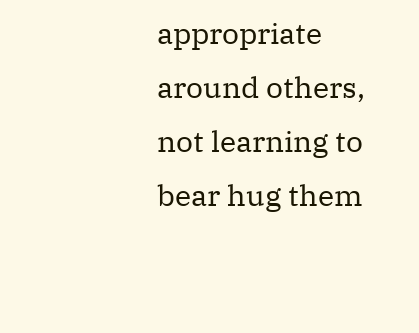appropriate around others, not learning to bear hug them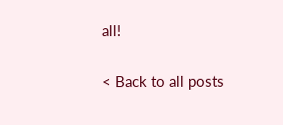all!

< Back to all posts